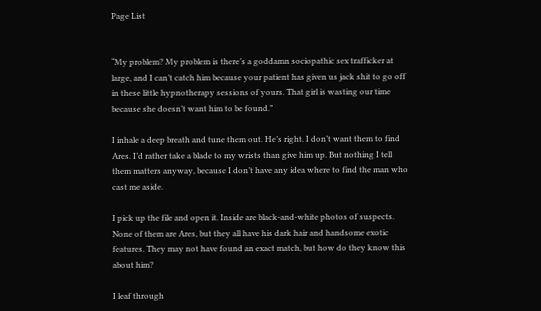Page List


“My problem? My problem is there’s a goddamn sociopathic sex trafficker at large, and I can’t catch him because your patient has given us jack shit to go off in these little hypnotherapy sessions of yours. That girl is wasting our time because she doesn’t want him to be found.”

I inhale a deep breath and tune them out. He’s right. I don’t want them to find Ares. I’d rather take a blade to my wrists than give him up. But nothing I tell them matters anyway, because I don’t have any idea where to find the man who cast me aside.

I pick up the file and open it. Inside are black-and-white photos of suspects. None of them are Ares, but they all have his dark hair and handsome exotic features. They may not have found an exact match, but how do they know this about him?

I leaf through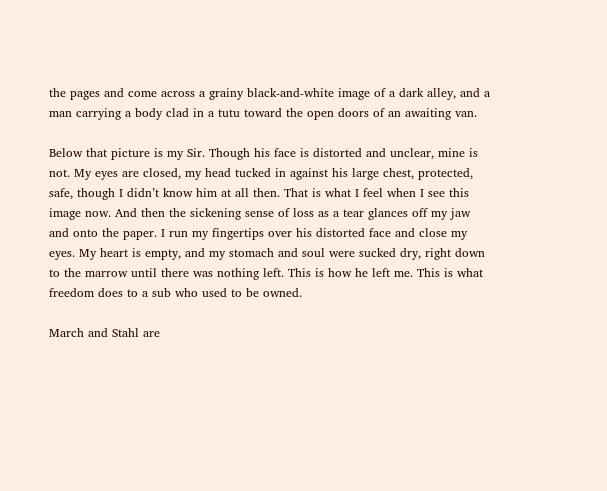the pages and come across a grainy black-and-white image of a dark alley, and a man carrying a body clad in a tutu toward the open doors of an awaiting van.

Below that picture is my Sir. Though his face is distorted and unclear, mine is not. My eyes are closed, my head tucked in against his large chest, protected, safe, though I didn’t know him at all then. That is what I feel when I see this image now. And then the sickening sense of loss as a tear glances off my jaw and onto the paper. I run my fingertips over his distorted face and close my eyes. My heart is empty, and my stomach and soul were sucked dry, right down to the marrow until there was nothing left. This is how he left me. This is what freedom does to a sub who used to be owned.

March and Stahl are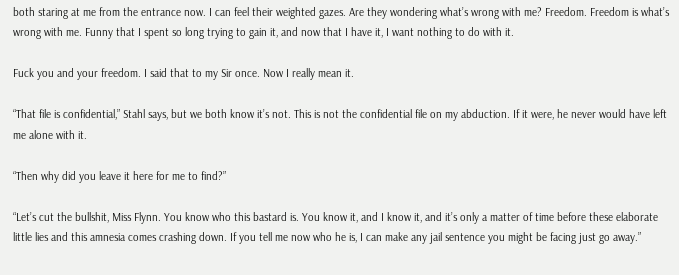both staring at me from the entrance now. I can feel their weighted gazes. Are they wondering what’s wrong with me? Freedom. Freedom is what’s wrong with me. Funny that I spent so long trying to gain it, and now that I have it, I want nothing to do with it.

Fuck you and your freedom. I said that to my Sir once. Now I really mean it.

“That file is confidential,” Stahl says, but we both know it’s not. This is not the confidential file on my abduction. If it were, he never would have left me alone with it.

“Then why did you leave it here for me to find?”

“Let’s cut the bullshit, Miss Flynn. You know who this bastard is. You know it, and I know it, and it’s only a matter of time before these elaborate little lies and this amnesia comes crashing down. If you tell me now who he is, I can make any jail sentence you might be facing just go away.”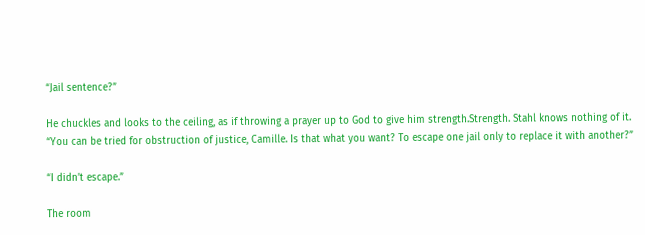“Jail sentence?”

He chuckles and looks to the ceiling, as if throwing a prayer up to God to give him strength.Strength. Stahl knows nothing of it. “You can be tried for obstruction of justice, Camille. Is that what you want? To escape one jail only to replace it with another?”

“I didn’t escape.”

The room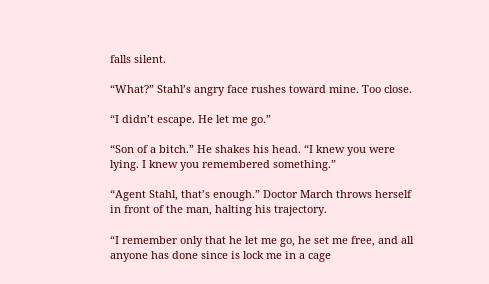falls silent.

“What?” Stahl’s angry face rushes toward mine. Too close.

“I didn’t escape. He let me go.”

“Son of a bitch.” He shakes his head. “I knew you were lying. I knew you remembered something.”

“Agent Stahl, that’s enough.” Doctor March throws herself in front of the man, halting his trajectory.

“I remember only that he let me go, he set me free, and all anyone has done since is lock me in a cage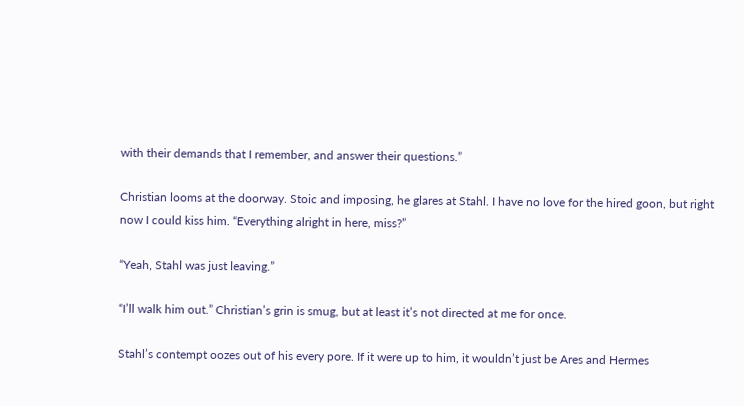with their demands that I remember, and answer their questions.”

Christian looms at the doorway. Stoic and imposing, he glares at Stahl. I have no love for the hired goon, but right now I could kiss him. “Everything alright in here, miss?”

“Yeah, Stahl was just leaving.”

“I’ll walk him out.” Christian’s grin is smug, but at least it’s not directed at me for once.

Stahl’s contempt oozes out of his every pore. If it were up to him, it wouldn’t just be Ares and Hermes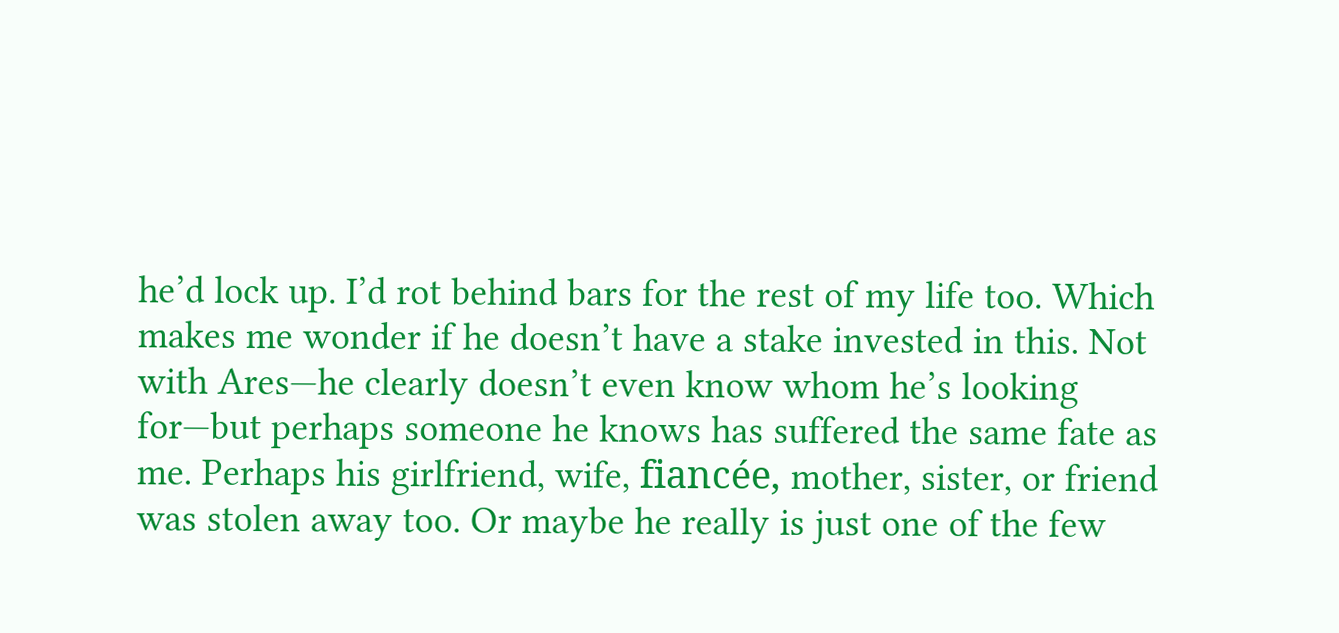he’d lock up. I’d rot behind bars for the rest of my life too. Which makes me wonder if he doesn’t have a stake invested in this. Not with Ares—he clearly doesn’t even know whom he’s looking for—but perhaps someone he knows has suffered the same fate as me. Perhaps his girlfriend, wife, fiancée, mother, sister, or friend was stolen away too. Or maybe he really is just one of the few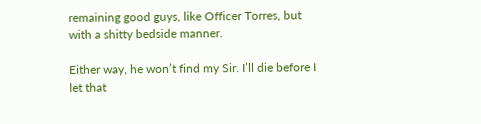remaining good guys, like Officer Torres, but with a shitty bedside manner.

Either way, he won’t find my Sir. I’ll die before I let that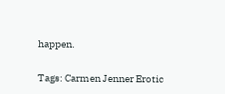happen.

Tags: Carmen Jenner Erotic